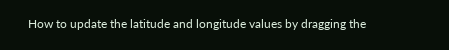How to update the latitude and longitude values by dragging the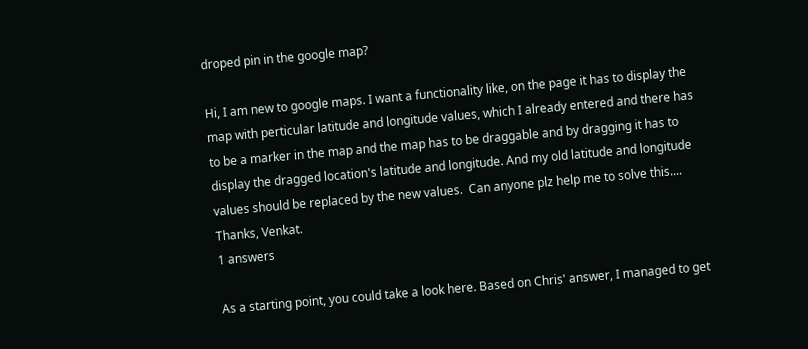droped pin in the google map?

Hi, I am new to google maps. I want a functionality like, on the page it has to display the map with perticular latitude and longitude values, which I already entered and there has to be a marker in the map and the map has to be draggable and by dragging it has to display the dragged location's latitude and longitude. And my old latitude and longitude values should be replaced by the new values.  Can anyone plz help me to solve this....   Thanks, Venkat.
1 answers

As a starting point, you could take a look here. Based on Chris' answer, I managed to get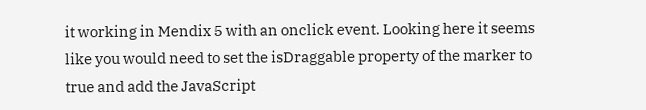it working in Mendix 5 with an onclick event. Looking here it seems like you would need to set the isDraggable property of the marker to true and add the JavaScript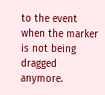to the event when the marker is not being dragged anymore.